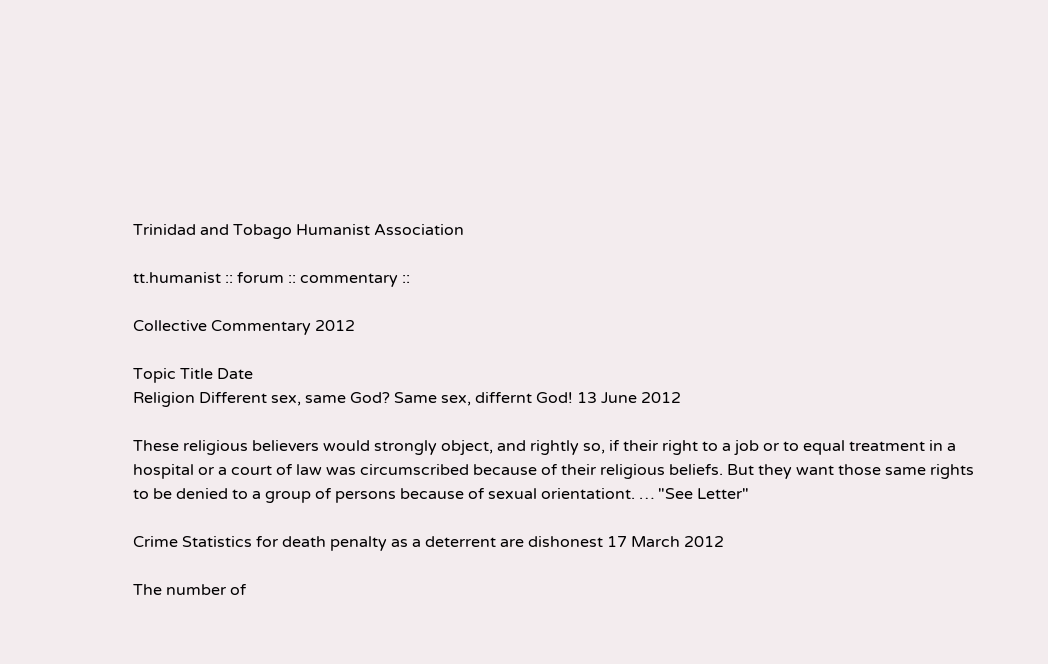Trinidad and Tobago Humanist Association

tt.humanist :: forum :: commentary ::

Collective Commentary 2012

Topic Title Date
Religion Different sex, same God? Same sex, differnt God! 13 June 2012

These religious believers would strongly object, and rightly so, if their right to a job or to equal treatment in a hospital or a court of law was circumscribed because of their religious beliefs. But they want those same rights to be denied to a group of persons because of sexual orientationt. … "See Letter"

Crime Statistics for death penalty as a deterrent are dishonest 17 March 2012

The number of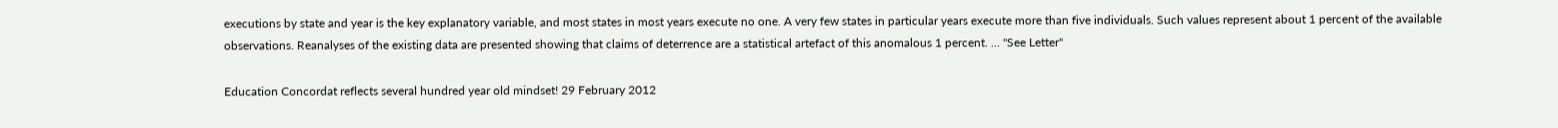executions by state and year is the key explanatory variable, and most states in most years execute no one. A very few states in particular years execute more than five individuals. Such values represent about 1 percent of the available observations. Reanalyses of the existing data are presented showing that claims of deterrence are a statistical artefact of this anomalous 1 percent. … "See Letter"

Education Concordat reflects several hundred year old mindset! 29 February 2012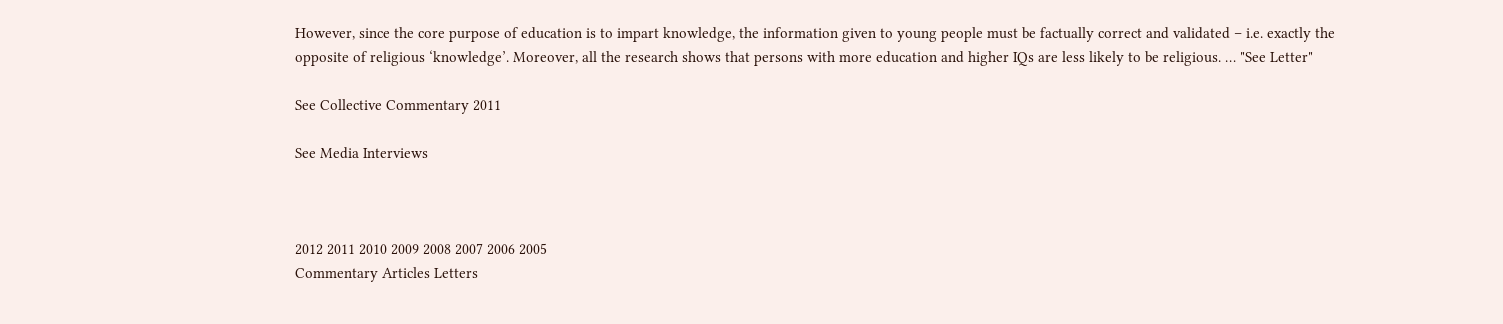However, since the core purpose of education is to impart knowledge, the information given to young people must be factually correct and validated – i.e. exactly the opposite of religious ‘knowledge’. Moreover, all the research shows that persons with more education and higher IQs are less likely to be religious. … "See Letter"

See Collective Commentary 2011

See Media Interviews



2012 2011 2010 2009 2008 2007 2006 2005
Commentary Articles Letters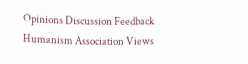Opinions Discussion Feedback
Humanism Association Views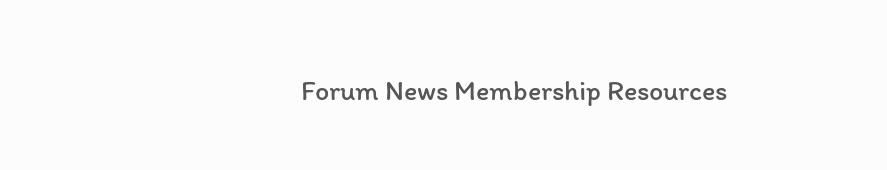Forum News Membership Resources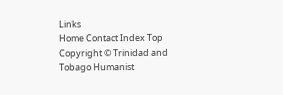Links
Home Contact Index Top
Copyright © Trinidad and Tobago Humanist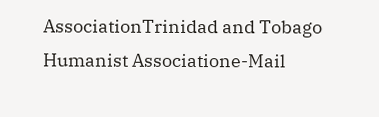AssociationTrinidad and Tobago Humanist Associatione-Mail